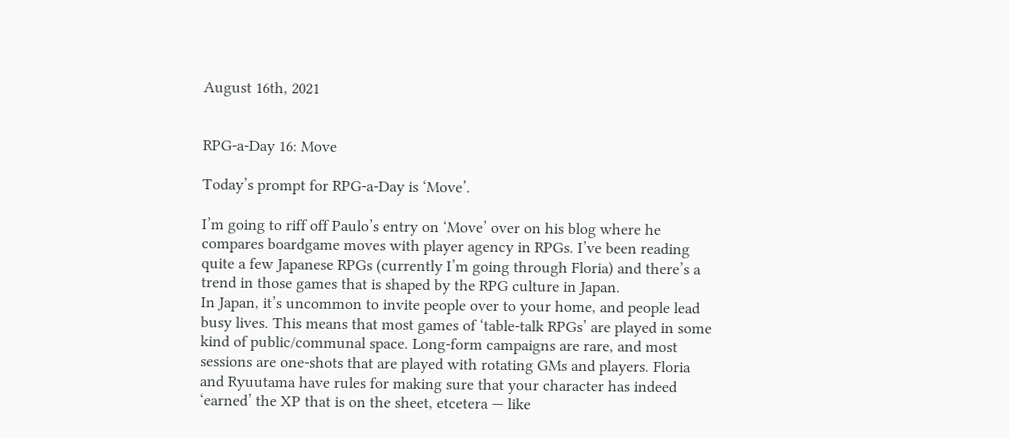August 16th, 2021


RPG-a-Day 16: Move

Today’s prompt for RPG-a-Day is ‘Move’.

I’m going to riff off Paulo’s entry on ‘Move’ over on his blog where he compares boardgame moves with player agency in RPGs. I’ve been reading quite a few Japanese RPGs (currently I’m going through Floria) and there’s a trend in those games that is shaped by the RPG culture in Japan.
In Japan, it’s uncommon to invite people over to your home, and people lead busy lives. This means that most games of ‘table-talk RPGs’ are played in some kind of public/communal space. Long-form campaigns are rare, and most sessions are one-shots that are played with rotating GMs and players. Floria and Ryuutama have rules for making sure that your character has indeed ‘earned’ the XP that is on the sheet, etcetera — like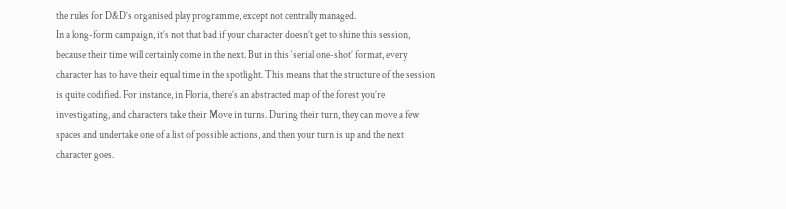the rules for D&D’s organised play programme, except not centrally managed.
In a long-form campaign, it’s not that bad if your character doesn’t get to shine this session, because their time will certainly come in the next. But in this ‘serial one-shot’ format, every character has to have their equal time in the spotlight. This means that the structure of the session is quite codified. For instance, in Floria, there’s an abstracted map of the forest you’re investigating, and characters take their Move in turns. During their turn, they can move a few spaces and undertake one of a list of possible actions, and then your turn is up and the next character goes.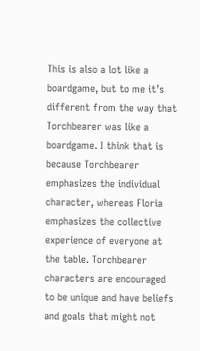This is also a lot like a boardgame, but to me it’s different from the way that Torchbearer was like a boardgame. I think that is because Torchbearer emphasizes the individual character, whereas Floria emphasizes the collective experience of everyone at the table. Torchbearer characters are encouraged to be unique and have beliefs and goals that might not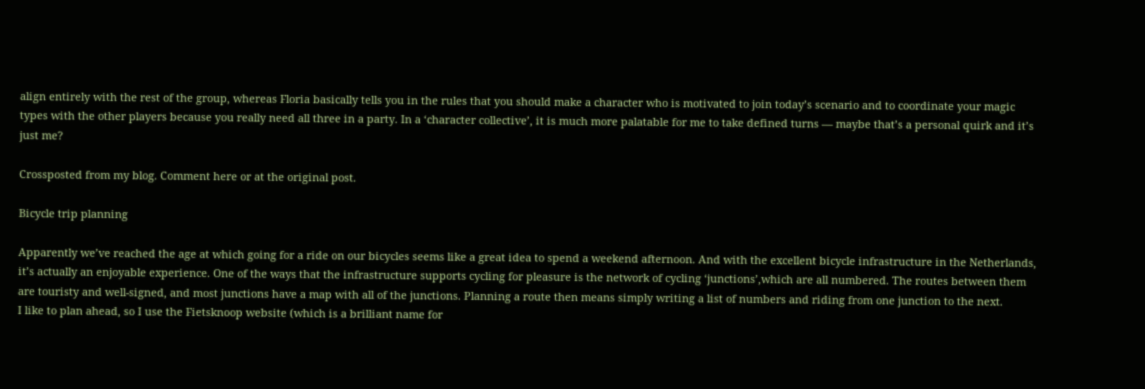align entirely with the rest of the group, whereas Floria basically tells you in the rules that you should make a character who is motivated to join today’s scenario and to coordinate your magic types with the other players because you really need all three in a party. In a ‘character collective’, it is much more palatable for me to take defined turns — maybe that’s a personal quirk and it’s just me?

Crossposted from my blog. Comment here or at the original post.

Bicycle trip planning

Apparently we’ve reached the age at which going for a ride on our bicycles seems like a great idea to spend a weekend afternoon. And with the excellent bicycle infrastructure in the Netherlands, it’s actually an enjoyable experience. One of the ways that the infrastructure supports cycling for pleasure is the network of cycling ‘junctions’,which are all numbered. The routes between them are touristy and well-signed, and most junctions have a map with all of the junctions. Planning a route then means simply writing a list of numbers and riding from one junction to the next.
I like to plan ahead, so I use the Fietsknoop website (which is a brilliant name for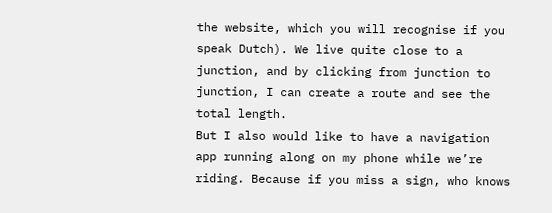the website, which you will recognise if you speak Dutch). We live quite close to a junction, and by clicking from junction to junction, I can create a route and see the total length.
But I also would like to have a navigation app running along on my phone while we’re riding. Because if you miss a sign, who knows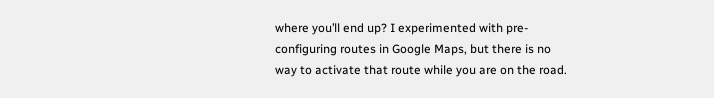where you’ll end up? I experimented with pre-configuring routes in Google Maps, but there is no way to activate that route while you are on the road.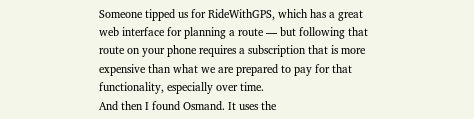Someone tipped us for RideWithGPS, which has a great web interface for planning a route — but following that route on your phone requires a subscription that is more expensive than what we are prepared to pay for that functionality, especially over time.
And then I found Osmand. It uses the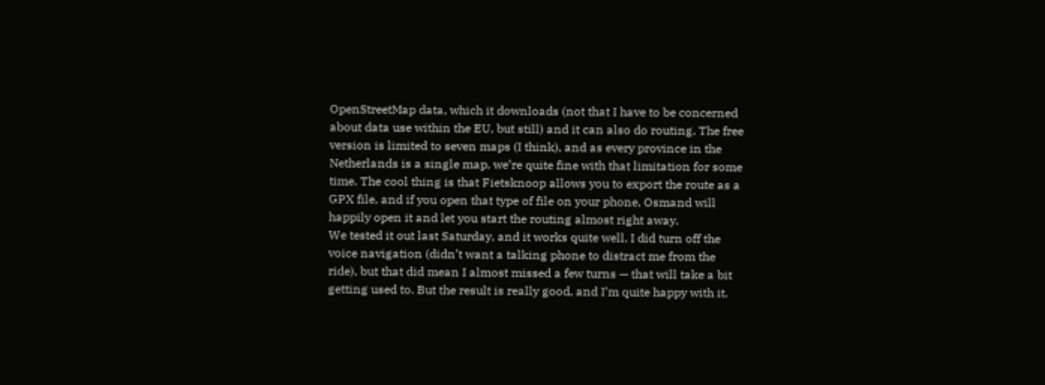OpenStreetMap data, which it downloads (not that I have to be concerned about data use within the EU, but still) and it can also do routing. The free version is limited to seven maps (I think), and as every province in the Netherlands is a single map, we’re quite fine with that limitation for some time. The cool thing is that Fietsknoop allows you to export the route as a GPX file, and if you open that type of file on your phone, Osmand will happily open it and let you start the routing almost right away.
We tested it out last Saturday, and it works quite well. I did turn off the voice navigation (didn’t want a talking phone to distract me from the ride), but that did mean I almost missed a few turns — that will take a bit getting used to. But the result is really good, and I’m quite happy with it.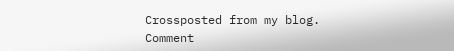Crossposted from my blog. Comment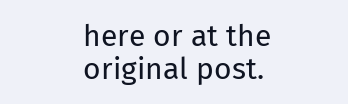here or at the original post.